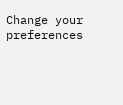Change your preferences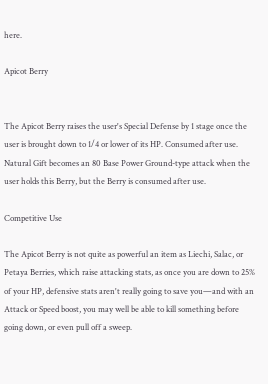here.

Apicot Berry


The Apicot Berry raises the user's Special Defense by 1 stage once the user is brought down to 1/4 or lower of its HP. Consumed after use. Natural Gift becomes an 80 Base Power Ground-type attack when the user holds this Berry, but the Berry is consumed after use.

Competitive Use

The Apicot Berry is not quite as powerful an item as Liechi, Salac, or Petaya Berries, which raise attacking stats, as once you are down to 25% of your HP, defensive stats aren't really going to save you—and with an Attack or Speed boost, you may well be able to kill something before going down, or even pull off a sweep.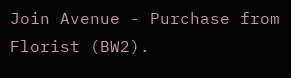Join Avenue - Purchase from Florist (BW2).